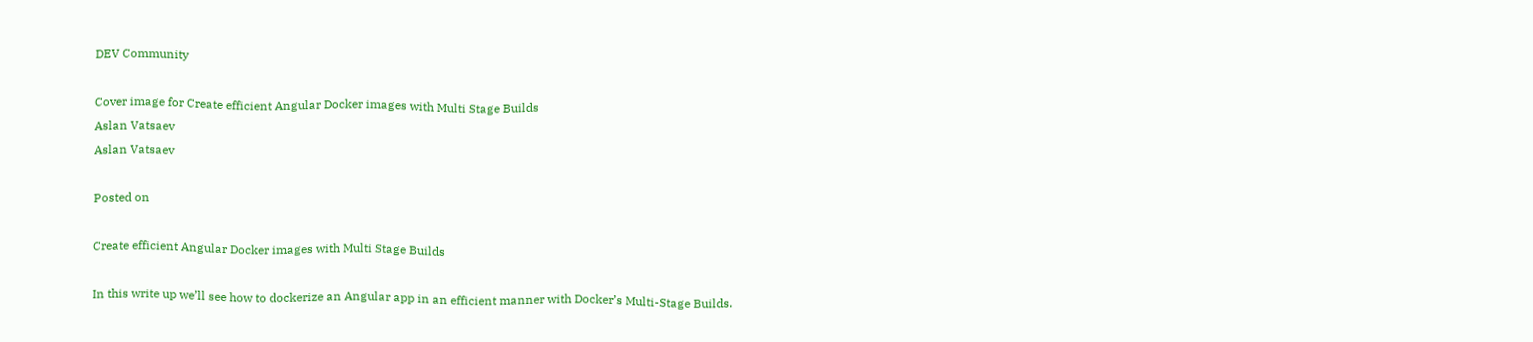DEV Community

Cover image for Create efficient Angular Docker images with Multi Stage Builds
Aslan Vatsaev
Aslan Vatsaev

Posted on

Create efficient Angular Docker images with Multi Stage Builds

In this write up we’ll see how to dockerize an Angular app in an efficient manner with Docker’s Multi-Stage Builds.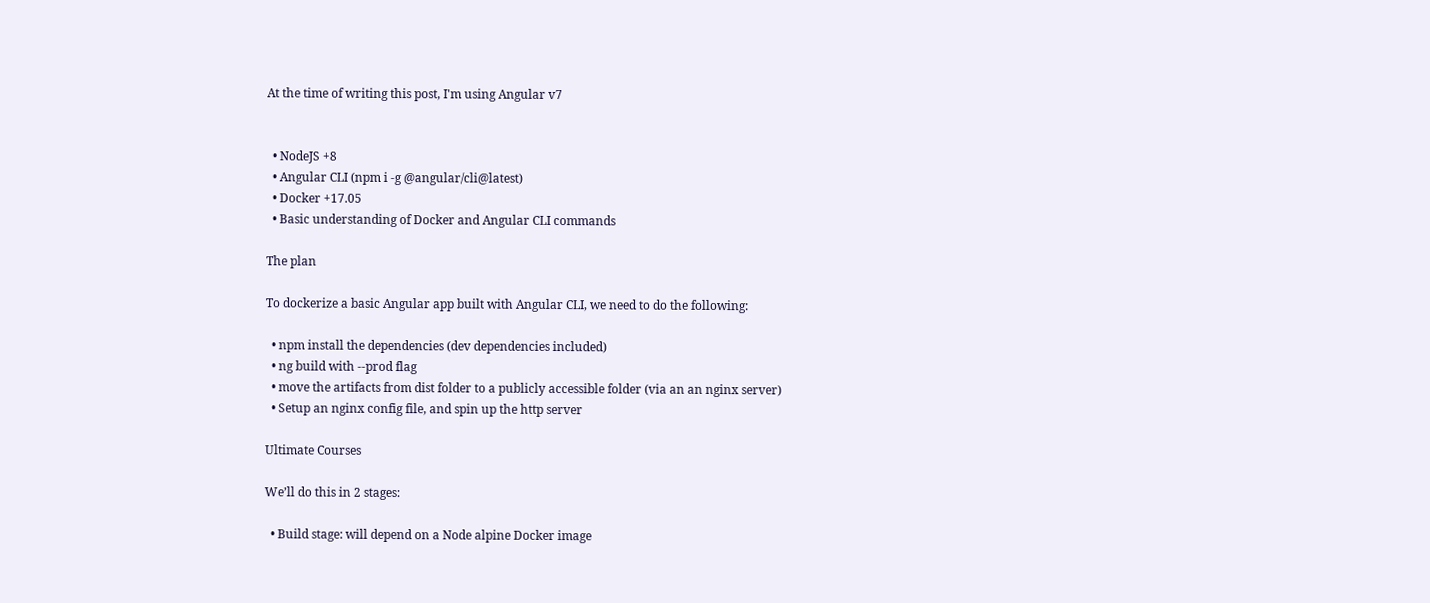At the time of writing this post, I'm using Angular v7


  • NodeJS +8
  • Angular CLI (npm i -g @angular/cli@latest)
  • Docker +17.05
  • Basic understanding of Docker and Angular CLI commands

The plan

To dockerize a basic Angular app built with Angular CLI, we need to do the following:

  • npm install the dependencies (dev dependencies included)
  • ng build with --prod flag
  • move the artifacts from dist folder to a publicly accessible folder (via an an nginx server)
  • Setup an nginx config file, and spin up the http server

Ultimate Courses

We’ll do this in 2 stages:

  • Build stage: will depend on a Node alpine Docker image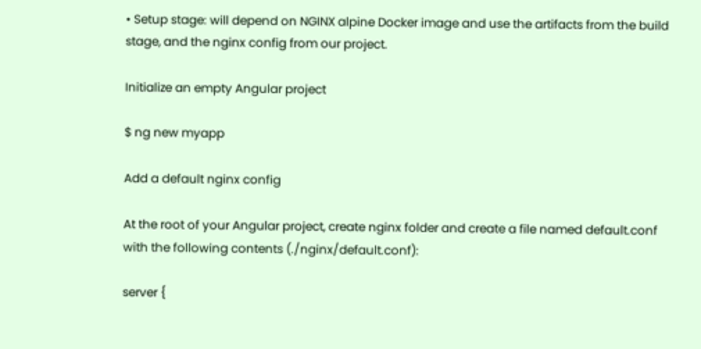• Setup stage: will depend on NGINX alpine Docker image and use the artifacts from the build stage, and the nginx config from our project.

Initialize an empty Angular project

$ ng new myapp

Add a default nginx config

At the root of your Angular project, create nginx folder and create a file named default.conf with the following contents (./nginx/default.conf):

server {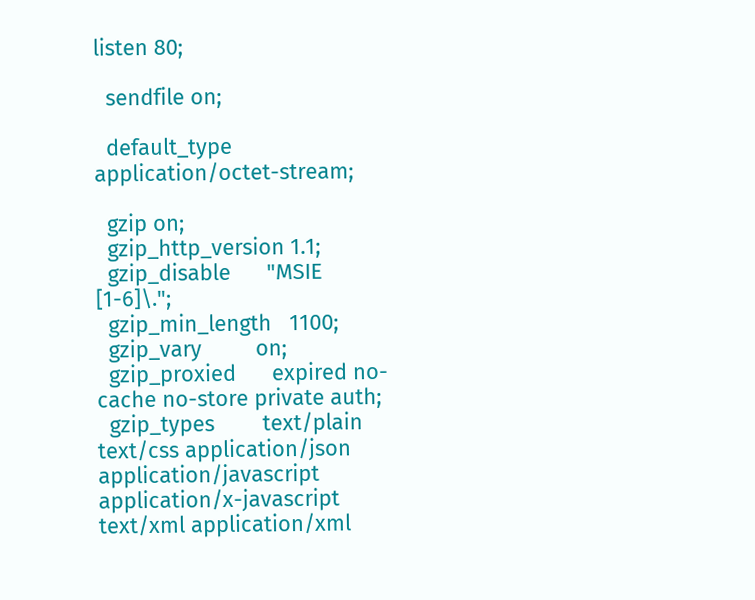listen 80;

  sendfile on;

  default_type application/octet-stream;

  gzip on;
  gzip_http_version 1.1;
  gzip_disable      "MSIE [1-6]\.";
  gzip_min_length   1100;
  gzip_vary         on;
  gzip_proxied      expired no-cache no-store private auth;
  gzip_types        text/plain text/css application/json application/javascript application/x-javascript text/xml application/xml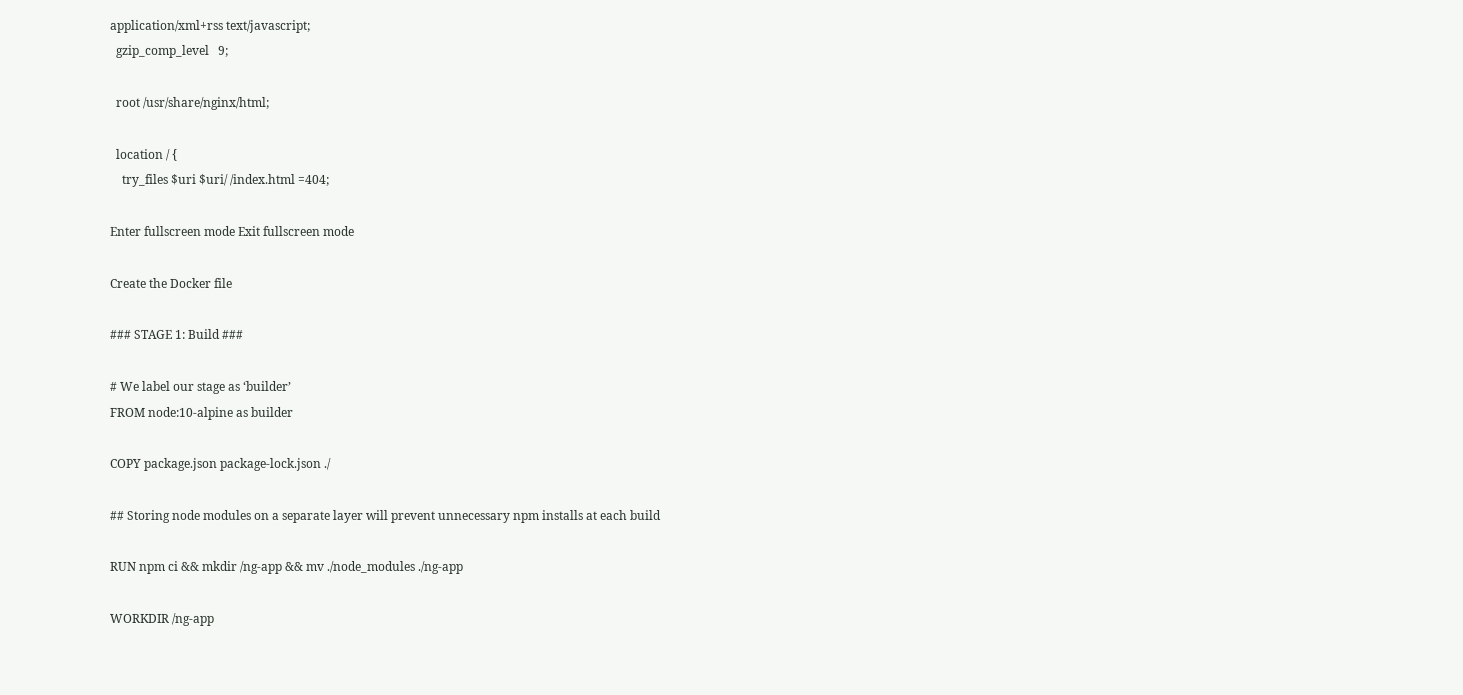application/xml+rss text/javascript;
  gzip_comp_level   9;

  root /usr/share/nginx/html;

  location / {
    try_files $uri $uri/ /index.html =404;

Enter fullscreen mode Exit fullscreen mode

Create the Docker file

### STAGE 1: Build ###

# We label our stage as ‘builder’
FROM node:10-alpine as builder

COPY package.json package-lock.json ./

## Storing node modules on a separate layer will prevent unnecessary npm installs at each build

RUN npm ci && mkdir /ng-app && mv ./node_modules ./ng-app

WORKDIR /ng-app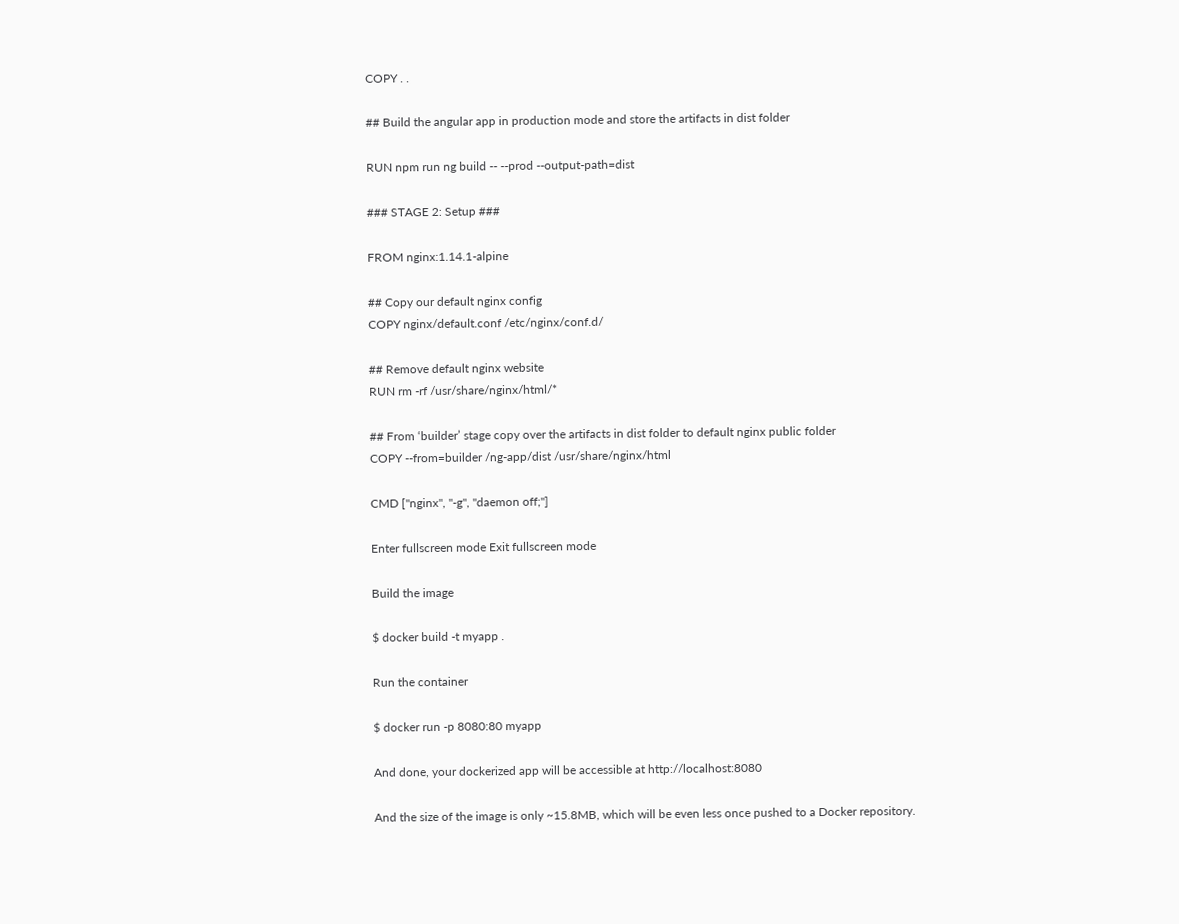COPY . .

## Build the angular app in production mode and store the artifacts in dist folder

RUN npm run ng build -- --prod --output-path=dist

### STAGE 2: Setup ###

FROM nginx:1.14.1-alpine

## Copy our default nginx config
COPY nginx/default.conf /etc/nginx/conf.d/

## Remove default nginx website
RUN rm -rf /usr/share/nginx/html/*

## From ‘builder’ stage copy over the artifacts in dist folder to default nginx public folder
COPY --from=builder /ng-app/dist /usr/share/nginx/html

CMD ["nginx", "-g", "daemon off;"]

Enter fullscreen mode Exit fullscreen mode

Build the image

$ docker build -t myapp .

Run the container

$ docker run -p 8080:80 myapp

And done, your dockerized app will be accessible at http://localhost:8080

And the size of the image is only ~15.8MB, which will be even less once pushed to a Docker repository.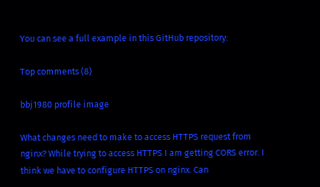You can see a full example in this GitHub repository:

Top comments (8)

bbj1980 profile image

What changes need to make to access HTTPS request from nginx? While trying to access HTTPS I am getting CORS error. I think we have to configure HTTPS on nginx. Can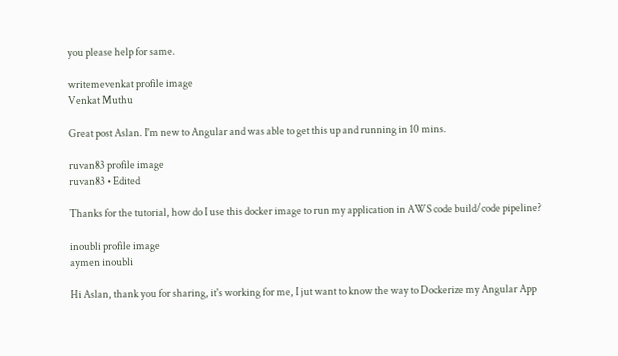you please help for same.

writemevenkat profile image
Venkat Muthu

Great post Aslan. I'm new to Angular and was able to get this up and running in 10 mins.

ruvan83 profile image
ruvan83 • Edited

Thanks for the tutorial, how do I use this docker image to run my application in AWS code build/code pipeline?

inoubli profile image
aymen inoubli

Hi Aslan, thank you for sharing, it's working for me, I jut want to know the way to Dockerize my Angular App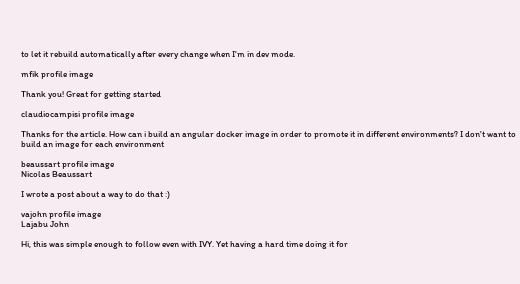to let it rebuild automatically after every change when I'm in dev mode.

mfik profile image

Thank you! Great for getting started

claudiocampisi profile image

Thanks for the article. How can i build an angular docker image in order to promote it in different environments? I don't want to build an image for each environment

beaussart profile image
Nicolas Beaussart

I wrote a post about a way to do that :)

vajohn profile image
Lajabu John

Hi, this was simple enough to follow even with IVY. Yet having a hard time doing it for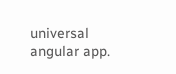universal angular app.